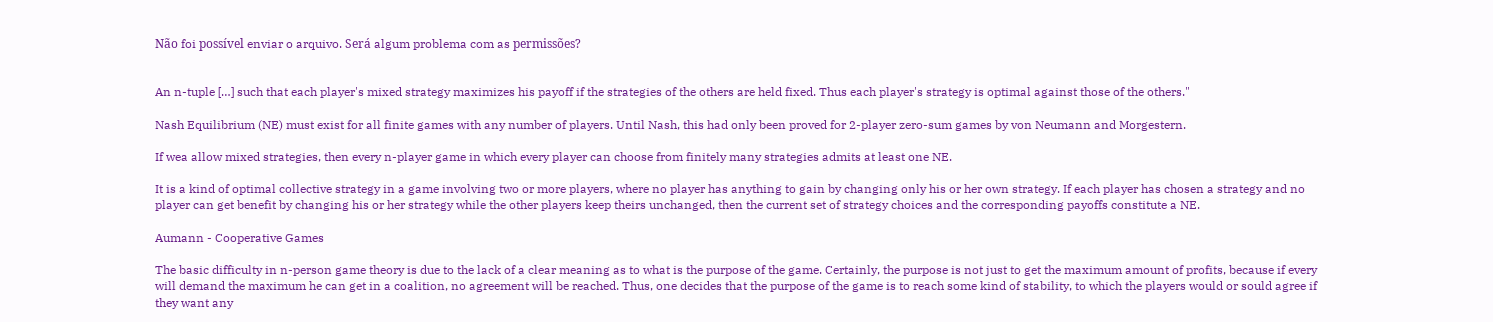Não foi possível enviar o arquivo. Será algum problema com as permissões?


An n-tuple […] such that each player's mixed strategy maximizes his payoff if the strategies of the others are held fixed. Thus each player's strategy is optimal against those of the others."

Nash Equilibrium (NE) must exist for all finite games with any number of players. Until Nash, this had only been proved for 2-player zero-sum games by von Neumann and Morgestern.

If wea allow mixed strategies, then every n-player game in which every player can choose from finitely many strategies admits at least one NE.

It is a kind of optimal collective strategy in a game involving two or more players, where no player has anything to gain by changing only his or her own strategy. If each player has chosen a strategy and no player can get benefit by changing his or her strategy while the other players keep theirs unchanged, then the current set of strategy choices and the corresponding payoffs constitute a NE.

Aumann - Cooperative Games

The basic difficulty in n-person game theory is due to the lack of a clear meaning as to what is the purpose of the game. Certainly, the purpose is not just to get the maximum amount of profits, because if every will demand the maximum he can get in a coalition, no agreement will be reached. Thus, one decides that the purpose of the game is to reach some kind of stability, to which the players would or sould agree if they want any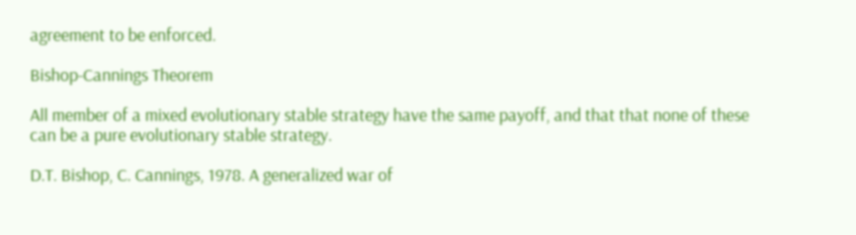agreement to be enforced.

Bishop-Cannings Theorem

All member of a mixed evolutionary stable strategy have the same payoff, and that that none of these can be a pure evolutionary stable strategy.

D.T. Bishop, C. Cannings, 1978. A generalized war of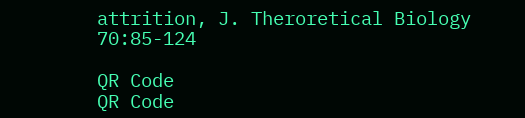attrition, J. Theroretical Biology 70:85-124

QR Code
QR Code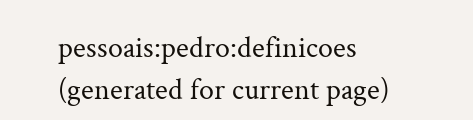pessoais:pedro:definicoes (generated for current page)